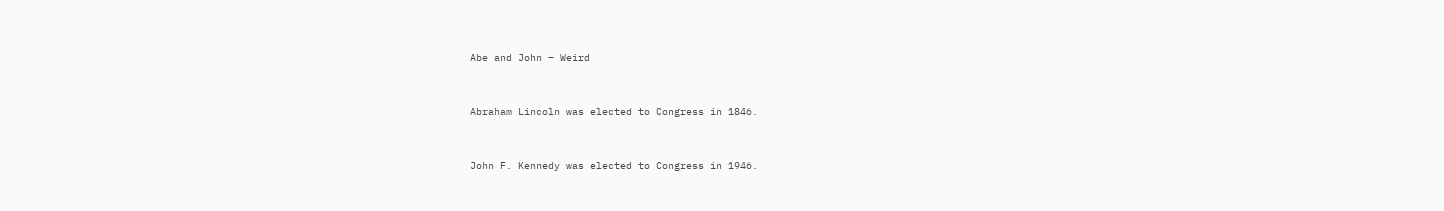Abe and John – Weird


Abraham Lincoln was elected to Congress in 1846.


John F. Kennedy was elected to Congress in 1946.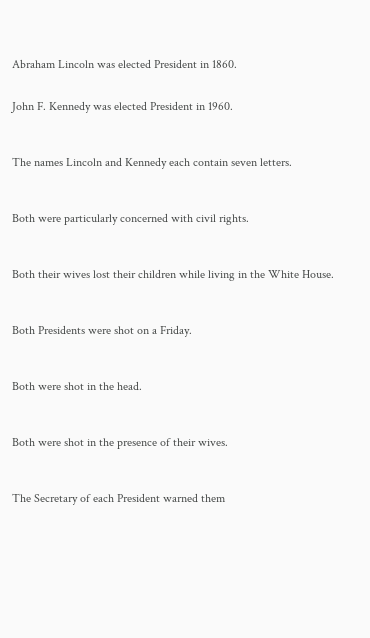Abraham Lincoln was elected President in 1860.


John F. Kennedy was elected President in 1960.



The names Lincoln and Kennedy each contain seven letters.



Both were particularly concerned with civil rights.



Both their wives lost their children while living in the White House.



Both Presidents were shot on a Friday.



Both were shot in the head.



Both were shot in the presence of their wives.



The Secretary of each President warned them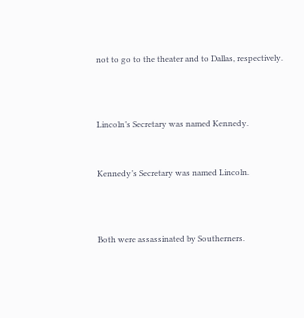not to go to the theater and to Dallas, respectively.



Lincoln’s Secretary was named Kennedy.


Kennedy’s Secretary was named Lincoln.



Both were assassinated by Southerners.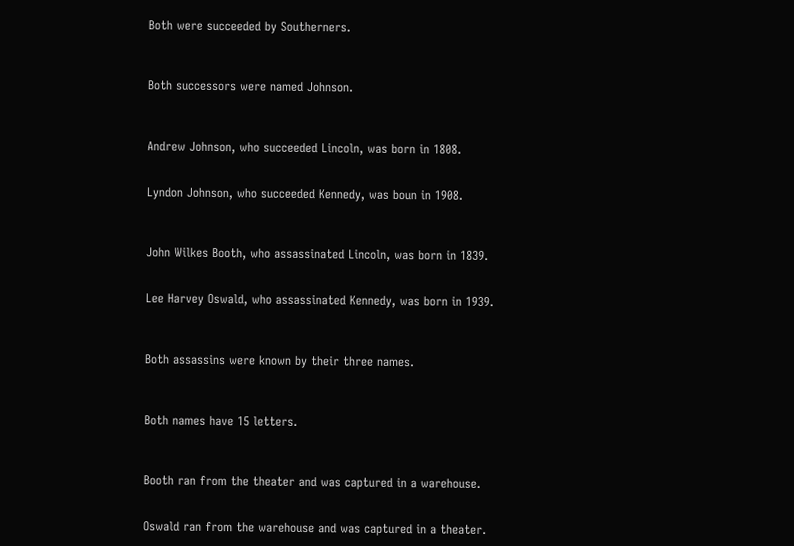Both were succeeded by Southerners.



Both successors were named Johnson.



Andrew Johnson, who succeeded Lincoln, was born in 1808.


Lyndon Johnson, who succeeded Kennedy, was boun in 1908.



John Wilkes Booth, who assassinated Lincoln, was born in 1839.


Lee Harvey Oswald, who assassinated Kennedy, was born in 1939.



Both assassins were known by their three names.



Both names have 15 letters.



Booth ran from the theater and was captured in a warehouse.


Oswald ran from the warehouse and was captured in a theater.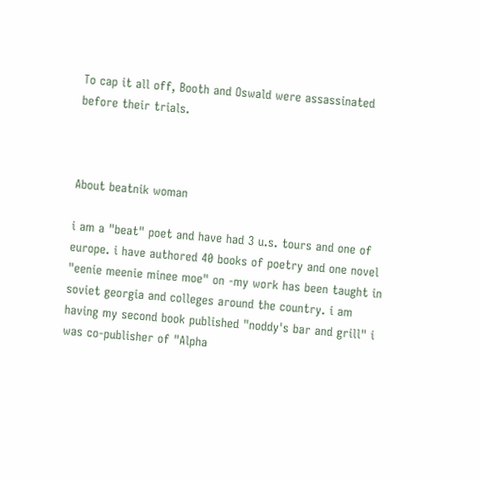To cap it all off, Booth and Oswald were assassinated before their trials.



About beatnik woman

i am a "beat" poet and have had 3 u.s. tours and one of europe. i have authored 40 books of poetry and one novel "eenie meenie minee moe" on -my work has been taught in soviet georgia and colleges around the country. i am having my second book published "noddy's bar and grill" i was co-publisher of "Alpha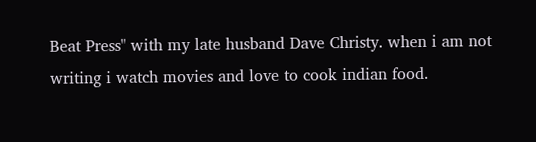Beat Press" with my late husband Dave Christy. when i am not writing i watch movies and love to cook indian food.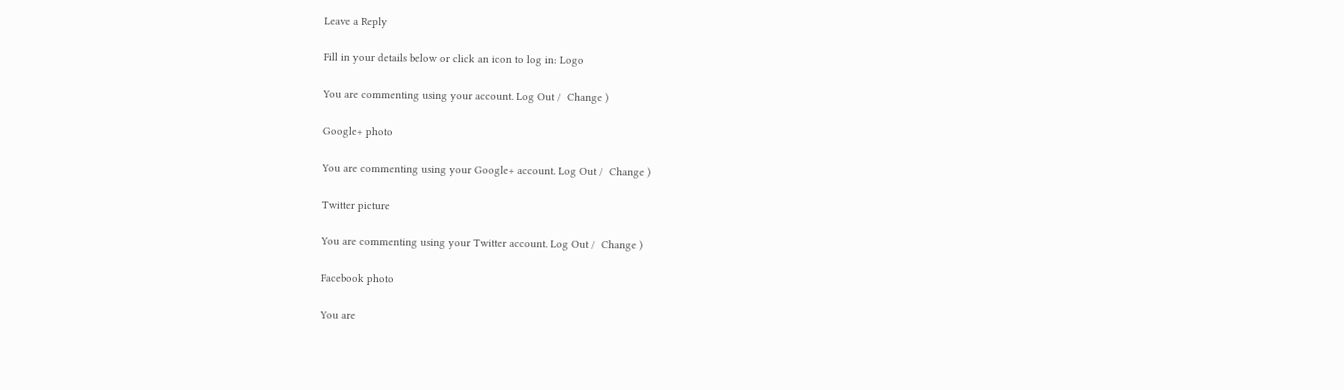Leave a Reply

Fill in your details below or click an icon to log in: Logo

You are commenting using your account. Log Out /  Change )

Google+ photo

You are commenting using your Google+ account. Log Out /  Change )

Twitter picture

You are commenting using your Twitter account. Log Out /  Change )

Facebook photo

You are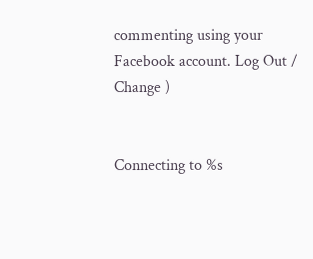commenting using your Facebook account. Log Out /  Change )


Connecting to %s